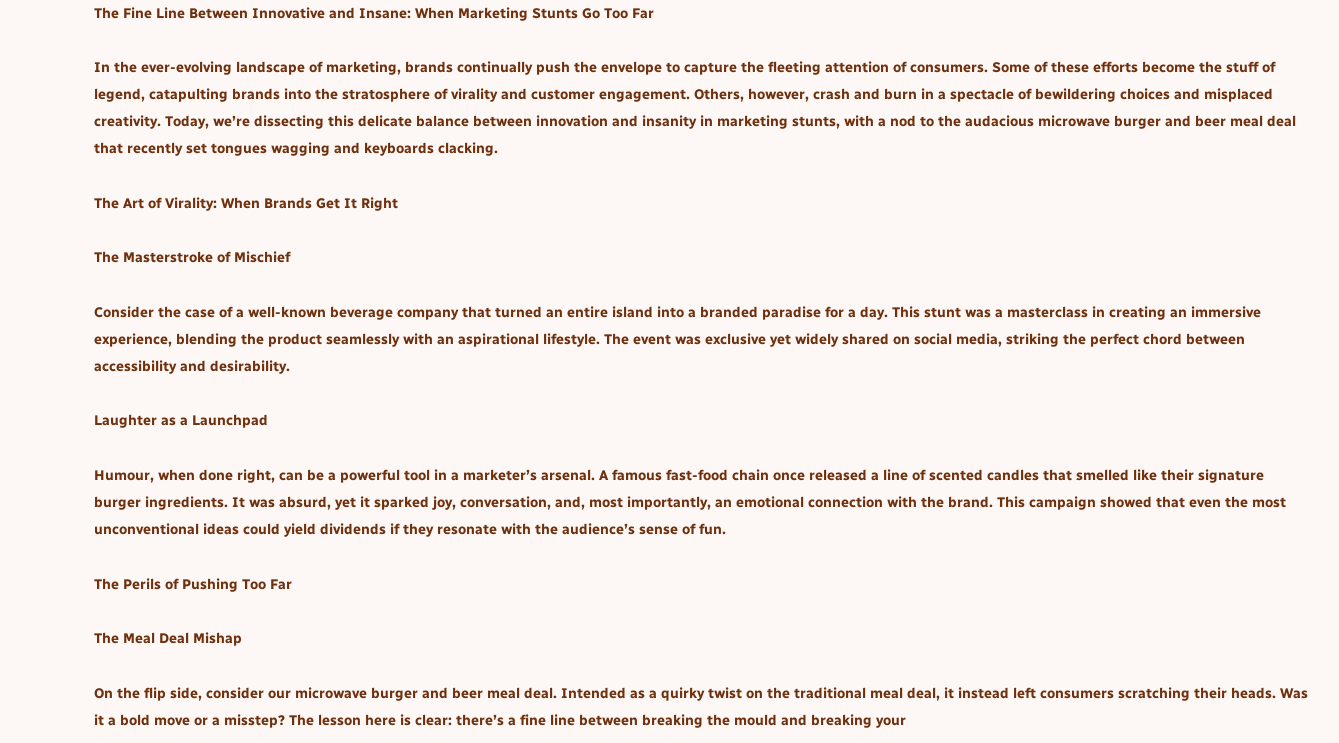The Fine Line Between Innovative and Insane: When Marketing Stunts Go Too Far

In the ever-evolving landscape of marketing, brands continually push the envelope to capture the fleeting attention of consumers. Some of these efforts become the stuff of legend, catapulting brands into the stratosphere of virality and customer engagement. Others, however, crash and burn in a spectacle of bewildering choices and misplaced creativity. Today, we’re dissecting this delicate balance between innovation and insanity in marketing stunts, with a nod to the audacious microwave burger and beer meal deal that recently set tongues wagging and keyboards clacking.

The Art of Virality: When Brands Get It Right

The Masterstroke of Mischief

Consider the case of a well-known beverage company that turned an entire island into a branded paradise for a day. This stunt was a masterclass in creating an immersive experience, blending the product seamlessly with an aspirational lifestyle. The event was exclusive yet widely shared on social media, striking the perfect chord between accessibility and desirability.

Laughter as a Launchpad

Humour, when done right, can be a powerful tool in a marketer’s arsenal. A famous fast-food chain once released a line of scented candles that smelled like their signature burger ingredients. It was absurd, yet it sparked joy, conversation, and, most importantly, an emotional connection with the brand. This campaign showed that even the most unconventional ideas could yield dividends if they resonate with the audience’s sense of fun.

The Perils of Pushing Too Far

The Meal Deal Mishap

On the flip side, consider our microwave burger and beer meal deal. Intended as a quirky twist on the traditional meal deal, it instead left consumers scratching their heads. Was it a bold move or a misstep? The lesson here is clear: there’s a fine line between breaking the mould and breaking your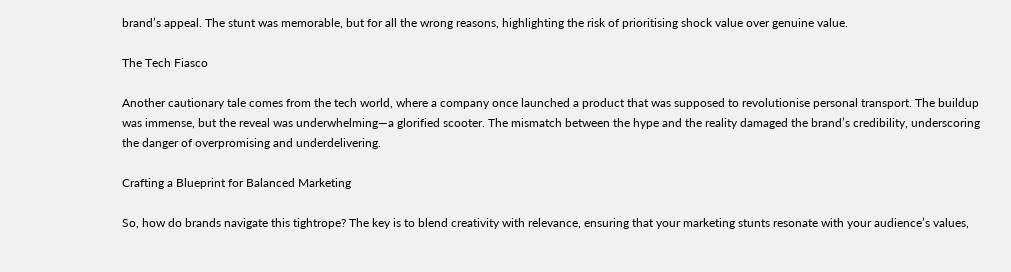brand’s appeal. The stunt was memorable, but for all the wrong reasons, highlighting the risk of prioritising shock value over genuine value.

The Tech Fiasco

Another cautionary tale comes from the tech world, where a company once launched a product that was supposed to revolutionise personal transport. The buildup was immense, but the reveal was underwhelming—a glorified scooter. The mismatch between the hype and the reality damaged the brand’s credibility, underscoring the danger of overpromising and underdelivering.

Crafting a Blueprint for Balanced Marketing

So, how do brands navigate this tightrope? The key is to blend creativity with relevance, ensuring that your marketing stunts resonate with your audience’s values,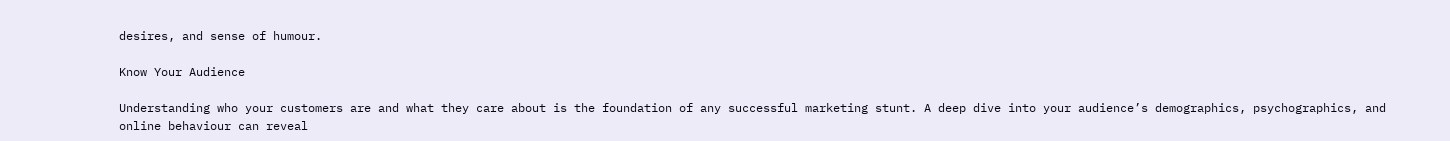desires, and sense of humour.

Know Your Audience

Understanding who your customers are and what they care about is the foundation of any successful marketing stunt. A deep dive into your audience’s demographics, psychographics, and online behaviour can reveal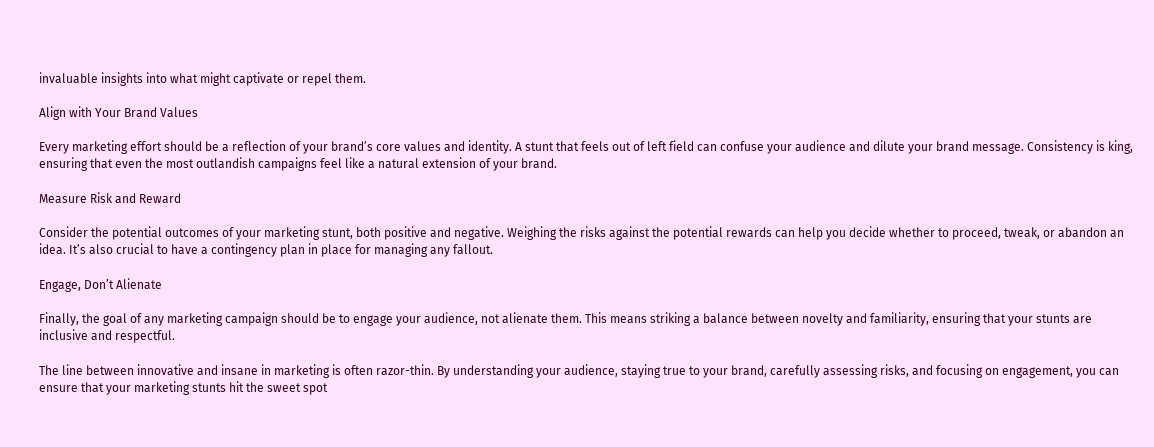invaluable insights into what might captivate or repel them.

Align with Your Brand Values

Every marketing effort should be a reflection of your brand’s core values and identity. A stunt that feels out of left field can confuse your audience and dilute your brand message. Consistency is king, ensuring that even the most outlandish campaigns feel like a natural extension of your brand.

Measure Risk and Reward

Consider the potential outcomes of your marketing stunt, both positive and negative. Weighing the risks against the potential rewards can help you decide whether to proceed, tweak, or abandon an idea. It’s also crucial to have a contingency plan in place for managing any fallout.

Engage, Don’t Alienate

Finally, the goal of any marketing campaign should be to engage your audience, not alienate them. This means striking a balance between novelty and familiarity, ensuring that your stunts are inclusive and respectful.

The line between innovative and insane in marketing is often razor-thin. By understanding your audience, staying true to your brand, carefully assessing risks, and focusing on engagement, you can ensure that your marketing stunts hit the sweet spot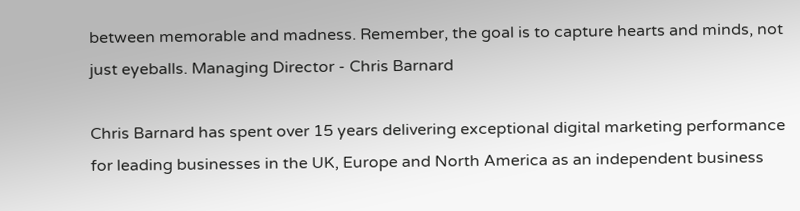between memorable and madness. Remember, the goal is to capture hearts and minds, not just eyeballs. Managing Director - Chris Barnard

Chris Barnard has spent over 15 years delivering exceptional digital marketing performance for leading businesses in the UK, Europe and North America as an independent business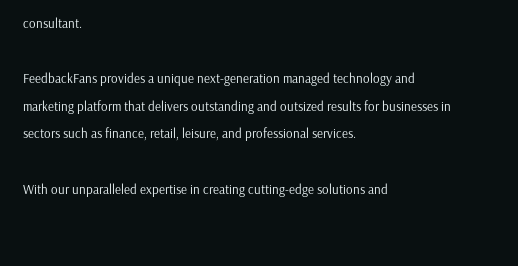consultant.

FeedbackFans provides a unique next-generation managed technology and marketing platform that delivers outstanding and outsized results for businesses in sectors such as finance, retail, leisure, and professional services.

With our unparalleled expertise in creating cutting-edge solutions and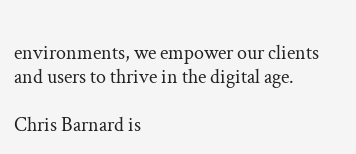environments, we empower our clients and users to thrive in the digital age.

Chris Barnard is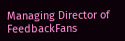Managing Director of FeedbackFans